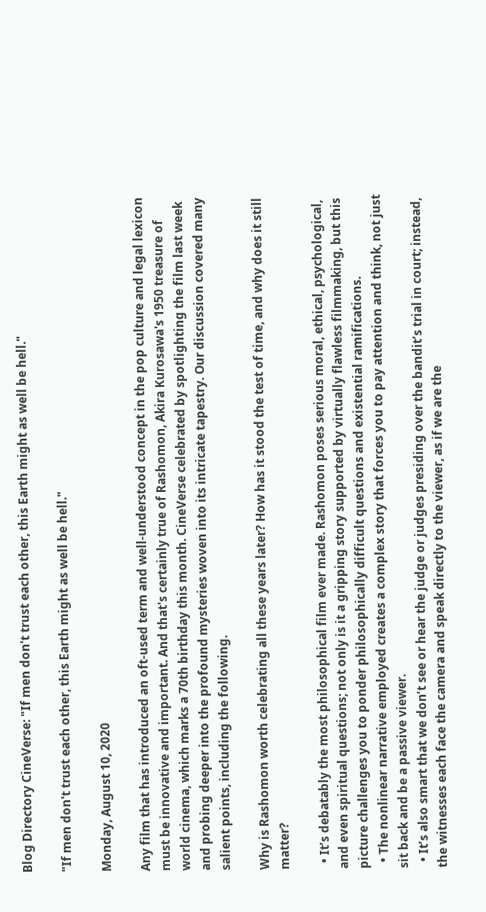Blog Directory CineVerse: "If men don't trust each other, this Earth might as well be hell."

"If men don't trust each other, this Earth might as well be hell."

Monday, August 10, 2020

Any film that has introduced an oft-used term and well-understood concept in the pop culture and legal lexicon must be innovative and important. And that's certainly true of Rashomon, Akira Kurosawa's 1950 treasure of world cinema, which marks a 70th birthday this month. CineVerse celebrated by spotlighting the film last week and probing deeper into the profound mysteries woven into its intricate tapestry. Our discussion covered many salient points, including the following.

Why is Rashomon worth celebrating all these years later? How has it stood the test of time, and why does it still matter?

  • It’s debatably the most philosophical film ever made. Rashomon poses serious moral, ethical, psychological, and even spiritual questions; not only is it a gripping story supported by virtually flawless filmmaking, but this picture challenges you to ponder philosophically difficult questions and existential ramifications.
  • The nonlinear narrative employed creates a complex story that forces you to pay attention and think, not just sit back and be a passive viewer.
  • It’s also smart that we don’t see or hear the judge or judges presiding over the bandit’s trial in court; instead, the witnesses each face the camera and speak directly to the viewer, as if we are the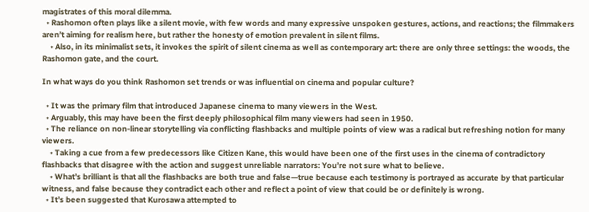magistrates of this moral dilemma.
  • Rashomon often plays like a silent movie, with few words and many expressive unspoken gestures, actions, and reactions; the filmmakers aren’t aiming for realism here, but rather the honesty of emotion prevalent in silent films.
    • Also, in its minimalist sets, it invokes the spirit of silent cinema as well as contemporary art: there are only three settings: the woods, the Rashomon gate, and the court.

In what ways do you think Rashomon set trends or was influential on cinema and popular culture?

  • It was the primary film that introduced Japanese cinema to many viewers in the West.
  • Arguably, this may have been the first deeply philosophical film many viewers had seen in 1950.
  • The reliance on non-linear storytelling via conflicting flashbacks and multiple points of view was a radical but refreshing notion for many viewers.
    • Taking a cue from a few predecessors like Citizen Kane, this would have been one of the first uses in the cinema of contradictory flashbacks that disagree with the action and suggest unreliable narrators: You’re not sure what to believe.
    • What’s brilliant is that all the flashbacks are both true and false—true because each testimony is portrayed as accurate by that particular witness, and false because they contradict each other and reflect a point of view that could be or definitely is wrong.
  • It’s been suggested that Kurosawa attempted to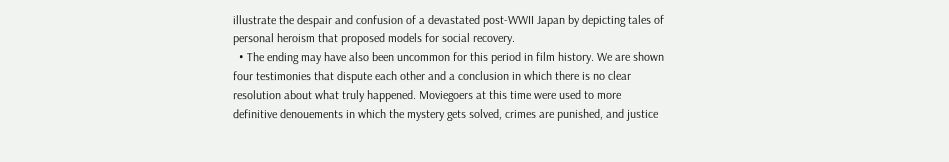illustrate the despair and confusion of a devastated post-WWII Japan by depicting tales of personal heroism that proposed models for social recovery.
  • The ending may have also been uncommon for this period in film history. We are shown four testimonies that dispute each other and a conclusion in which there is no clear resolution about what truly happened. Moviegoers at this time were used to more definitive denouements in which the mystery gets solved, crimes are punished, and justice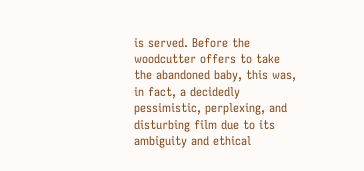is served. Before the woodcutter offers to take the abandoned baby, this was, in fact, a decidedly pessimistic, perplexing, and disturbing film due to its ambiguity and ethical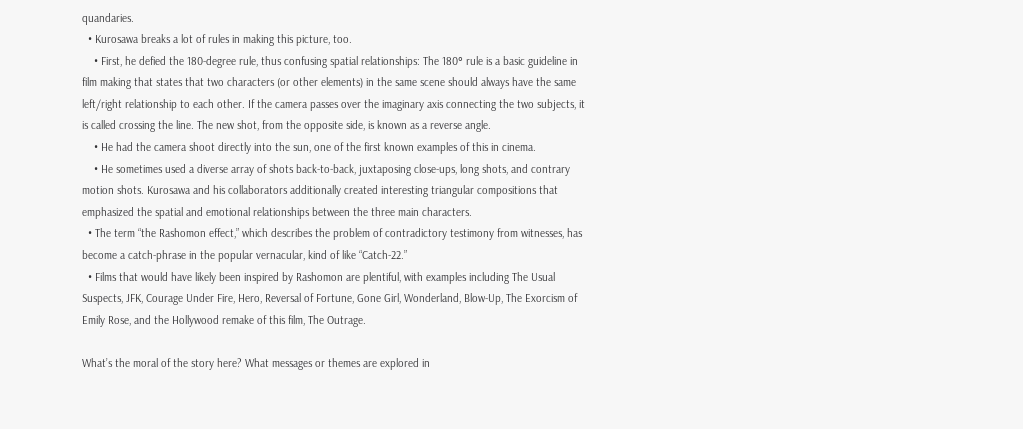quandaries.
  • Kurosawa breaks a lot of rules in making this picture, too.
    • First, he defied the 180-degree rule, thus confusing spatial relationships: The 180° rule is a basic guideline in film making that states that two characters (or other elements) in the same scene should always have the same left/right relationship to each other. If the camera passes over the imaginary axis connecting the two subjects, it is called crossing the line. The new shot, from the opposite side, is known as a reverse angle.
    • He had the camera shoot directly into the sun, one of the first known examples of this in cinema.
    • He sometimes used a diverse array of shots back-to-back, juxtaposing close-ups, long shots, and contrary motion shots. Kurosawa and his collaborators additionally created interesting triangular compositions that emphasized the spatial and emotional relationships between the three main characters.
  • The term “the Rashomon effect,” which describes the problem of contradictory testimony from witnesses, has become a catch-phrase in the popular vernacular, kind of like “Catch-22.”
  • Films that would have likely been inspired by Rashomon are plentiful, with examples including The Usual Suspects, JFK, Courage Under Fire, Hero, Reversal of Fortune, Gone Girl, Wonderland, Blow-Up, The Exorcism of Emily Rose, and the Hollywood remake of this film, The Outrage.

What’s the moral of the story here? What messages or themes are explored in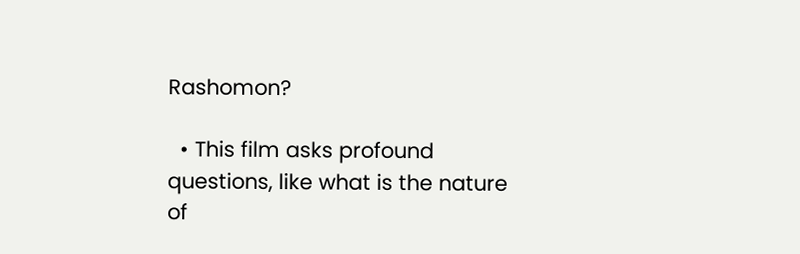Rashomon?

  • This film asks profound questions, like what is the nature of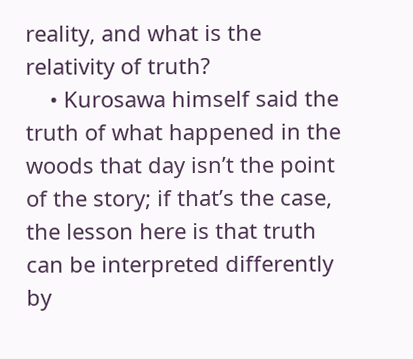reality, and what is the relativity of truth?
    • Kurosawa himself said the truth of what happened in the woods that day isn’t the point of the story; if that’s the case, the lesson here is that truth can be interpreted differently by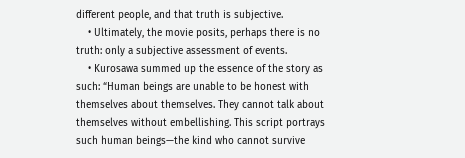different people, and that truth is subjective.
    • Ultimately, the movie posits, perhaps there is no truth: only a subjective assessment of events.
    • Kurosawa summed up the essence of the story as such: “Human beings are unable to be honest with themselves about themselves. They cannot talk about themselves without embellishing. This script portrays such human beings—the kind who cannot survive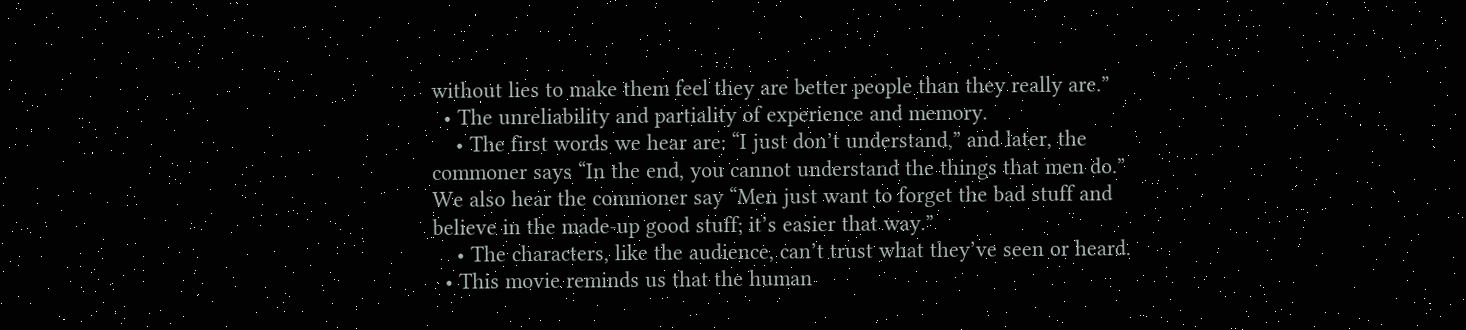without lies to make them feel they are better people than they really are.”
  • The unreliability and partiality of experience and memory.
    • The first words we hear are: “I just don’t understand,” and later, the commoner says “In the end, you cannot understand the things that men do.” We also hear the commoner say “Men just want to forget the bad stuff and believe in the made-up good stuff; it’s easier that way.”
    • The characters, like the audience, can’t trust what they’ve seen or heard.
  • This movie reminds us that the human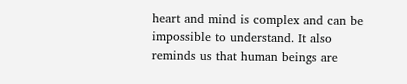heart and mind is complex and can be impossible to understand. It also reminds us that human beings are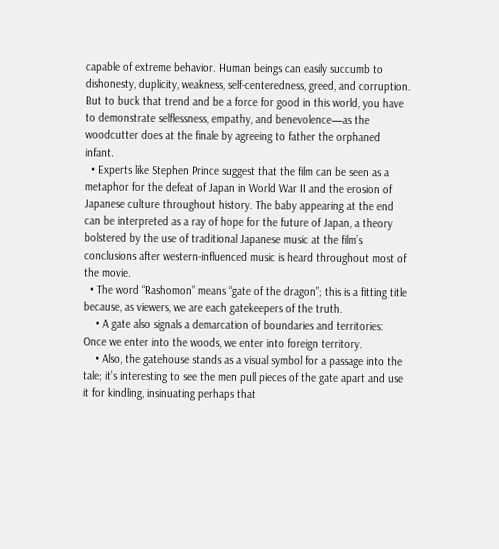capable of extreme behavior. Human beings can easily succumb to dishonesty, duplicity, weakness, self-centeredness, greed, and corruption. But to buck that trend and be a force for good in this world, you have to demonstrate selflessness, empathy, and benevolence—as the woodcutter does at the finale by agreeing to father the orphaned infant.
  • Experts like Stephen Prince suggest that the film can be seen as a metaphor for the defeat of Japan in World War II and the erosion of Japanese culture throughout history. The baby appearing at the end can be interpreted as a ray of hope for the future of Japan, a theory bolstered by the use of traditional Japanese music at the film’s conclusions after western-influenced music is heard throughout most of the movie.
  • The word “Rashomon” means “gate of the dragon”; this is a fitting title because, as viewers, we are each gatekeepers of the truth.
    • A gate also signals a demarcation of boundaries and territories: Once we enter into the woods, we enter into foreign territory.
    • Also, the gatehouse stands as a visual symbol for a passage into the tale; it’s interesting to see the men pull pieces of the gate apart and use it for kindling, insinuating perhaps that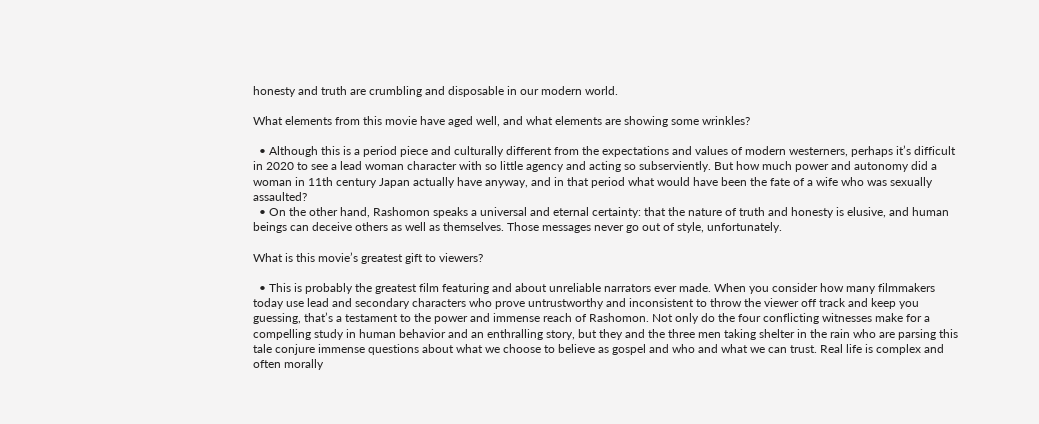honesty and truth are crumbling and disposable in our modern world.

What elements from this movie have aged well, and what elements are showing some wrinkles?

  • Although this is a period piece and culturally different from the expectations and values of modern westerners, perhaps it’s difficult in 2020 to see a lead woman character with so little agency and acting so subserviently. But how much power and autonomy did a woman in 11th century Japan actually have anyway, and in that period what would have been the fate of a wife who was sexually assaulted?
  • On the other hand, Rashomon speaks a universal and eternal certainty: that the nature of truth and honesty is elusive, and human beings can deceive others as well as themselves. Those messages never go out of style, unfortunately.

What is this movie’s greatest gift to viewers?

  • This is probably the greatest film featuring and about unreliable narrators ever made. When you consider how many filmmakers today use lead and secondary characters who prove untrustworthy and inconsistent to throw the viewer off track and keep you guessing, that’s a testament to the power and immense reach of Rashomon. Not only do the four conflicting witnesses make for a compelling study in human behavior and an enthralling story, but they and the three men taking shelter in the rain who are parsing this tale conjure immense questions about what we choose to believe as gospel and who and what we can trust. Real life is complex and often morally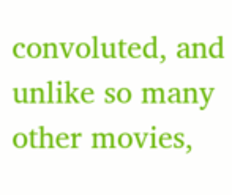convoluted, and unlike so many other movies,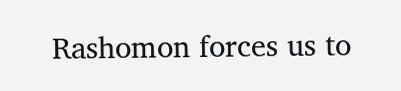Rashomon forces us to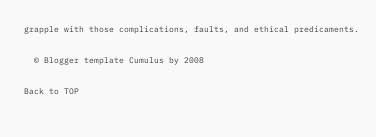grapple with those complications, faults, and ethical predicaments.

  © Blogger template Cumulus by 2008

Back to TOP